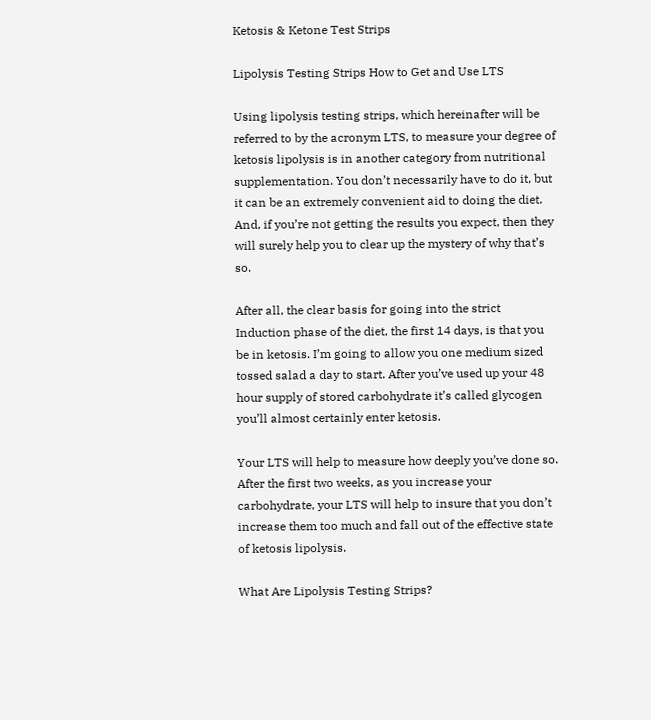Ketosis & Ketone Test Strips

Lipolysis Testing Strips How to Get and Use LTS

Using lipolysis testing strips, which hereinafter will be referred to by the acronym LTS, to measure your degree of ketosis lipolysis is in another category from nutritional supplementation. You don’t necessarily have to do it, but it can be an extremely convenient aid to doing the diet. And, if you’re not getting the results you expect, then they will surely help you to clear up the mystery of why that’s so.

After all, the clear basis for going into the strict Induction phase of the diet, the first 14 days, is that you be in ketosis. I’m going to allow you one medium sized tossed salad a day to start. After you’ve used up your 48 hour supply of stored carbohydrate it’s called glycogen you’ll almost certainly enter ketosis.

Your LTS will help to measure how deeply you’ve done so. After the first two weeks, as you increase your carbohydrate, your LTS will help to insure that you don’t increase them too much and fall out of the effective state of ketosis lipolysis.

What Are Lipolysis Testing Strips?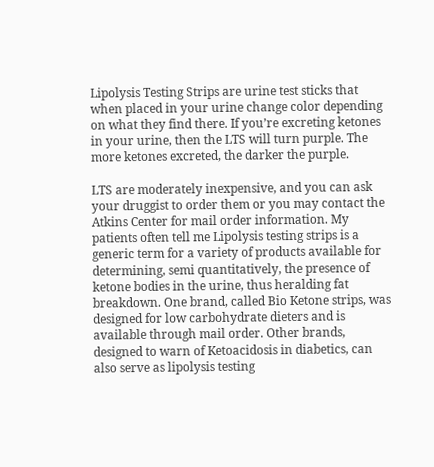Lipolysis Testing Strips are urine test sticks that when placed in your urine change color depending on what they find there. If you’re excreting ketones in your urine, then the LTS will turn purple. The more ketones excreted, the darker the purple.

LTS are moderately inexpensive, and you can ask your druggist to order them or you may contact the Atkins Center for mail order information. My patients often tell me Lipolysis testing strips is a generic term for a variety of products available for determining, semi quantitatively, the presence of ketone bodies in the urine, thus heralding fat breakdown. One brand, called Bio Ketone strips, was designed for low carbohydrate dieters and is available through mail order. Other brands, designed to warn of Ketoacidosis in diabetics, can also serve as lipolysis testing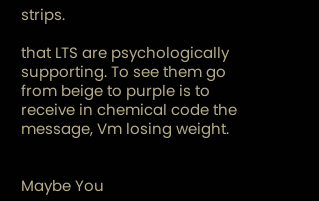strips.

that LTS are psychologically supporting. To see them go from beige to purple is to receive in chemical code the message, Vm losing weight.


Maybe You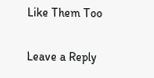Like Them Too

Leave a Reply